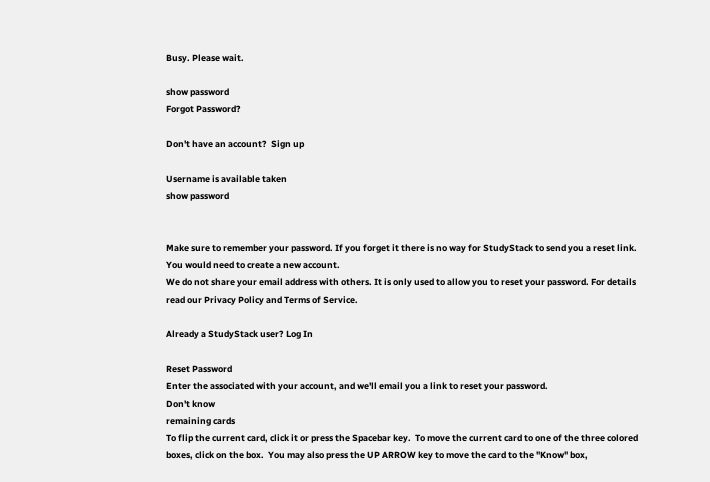Busy. Please wait.

show password
Forgot Password?

Don't have an account?  Sign up

Username is available taken
show password


Make sure to remember your password. If you forget it there is no way for StudyStack to send you a reset link. You would need to create a new account.
We do not share your email address with others. It is only used to allow you to reset your password. For details read our Privacy Policy and Terms of Service.

Already a StudyStack user? Log In

Reset Password
Enter the associated with your account, and we'll email you a link to reset your password.
Don't know
remaining cards
To flip the current card, click it or press the Spacebar key.  To move the current card to one of the three colored boxes, click on the box.  You may also press the UP ARROW key to move the card to the "Know" box,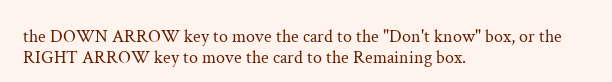the DOWN ARROW key to move the card to the "Don't know" box, or the RIGHT ARROW key to move the card to the Remaining box.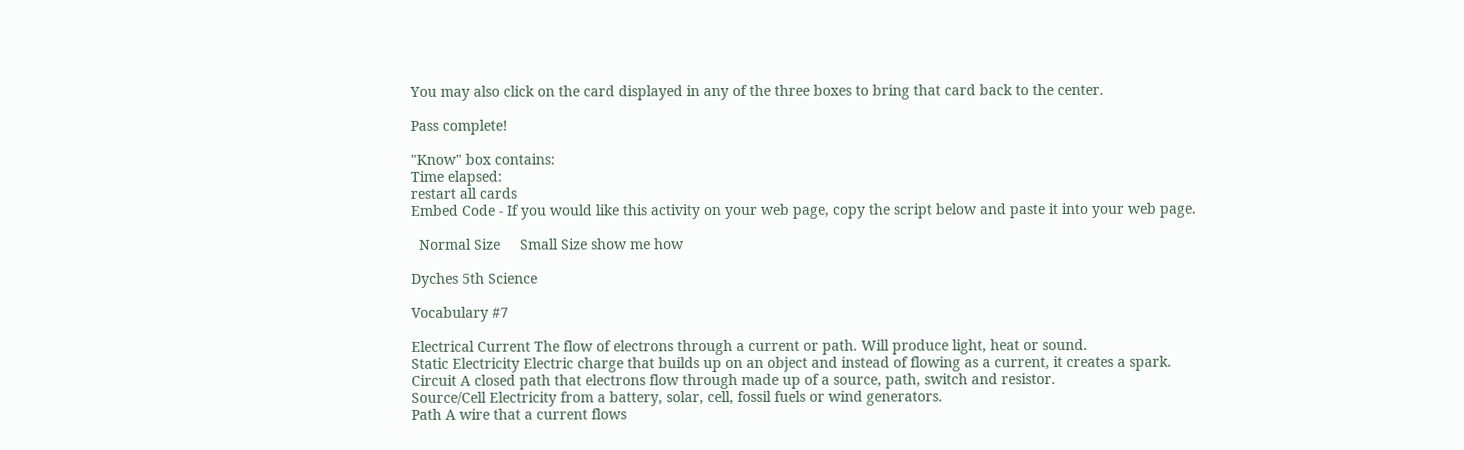You may also click on the card displayed in any of the three boxes to bring that card back to the center.

Pass complete!

"Know" box contains:
Time elapsed:
restart all cards
Embed Code - If you would like this activity on your web page, copy the script below and paste it into your web page.

  Normal Size     Small Size show me how

Dyches 5th Science

Vocabulary #7

Electrical Current The flow of electrons through a current or path. Will produce light, heat or sound.
Static Electricity Electric charge that builds up on an object and instead of flowing as a current, it creates a spark.
Circuit A closed path that electrons flow through made up of a source, path, switch and resistor.
Source/Cell Electricity from a battery, solar, cell, fossil fuels or wind generators.
Path A wire that a current flows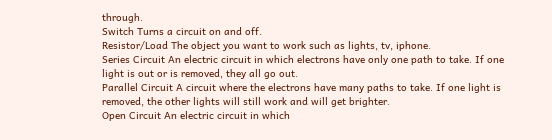through.
Switch Turns a circuit on and off.
Resistor/Load The object you want to work such as lights, tv, iphone.
Series Circuit An electric circuit in which electrons have only one path to take. If one light is out or is removed, they all go out.
Parallel Circuit A circuit where the electrons have many paths to take. If one light is removed, the other lights will still work and will get brighter.
Open Circuit An electric circuit in which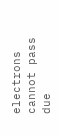electrons cannot pass due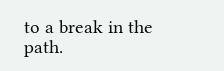to a break in the path.